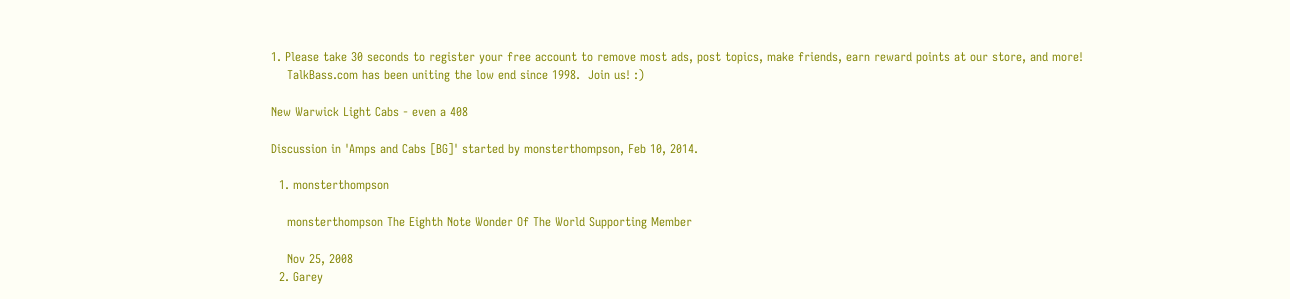1. Please take 30 seconds to register your free account to remove most ads, post topics, make friends, earn reward points at our store, and more!
    TalkBass.com has been uniting the low end since 1998.  Join us! :)

New Warwick Light Cabs - even a 408

Discussion in 'Amps and Cabs [BG]' started by monsterthompson, Feb 10, 2014.

  1. monsterthompson

    monsterthompson The Eighth Note Wonder Of The World Supporting Member

    Nov 25, 2008
  2. Garey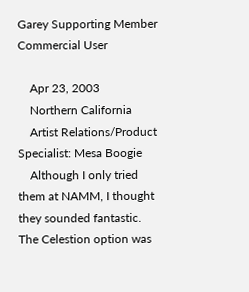Garey Supporting Member Commercial User

    Apr 23, 2003
    Northern California
    Artist Relations/Product Specialist: Mesa Boogie
    Although I only tried them at NAMM, I thought they sounded fantastic. The Celestion option was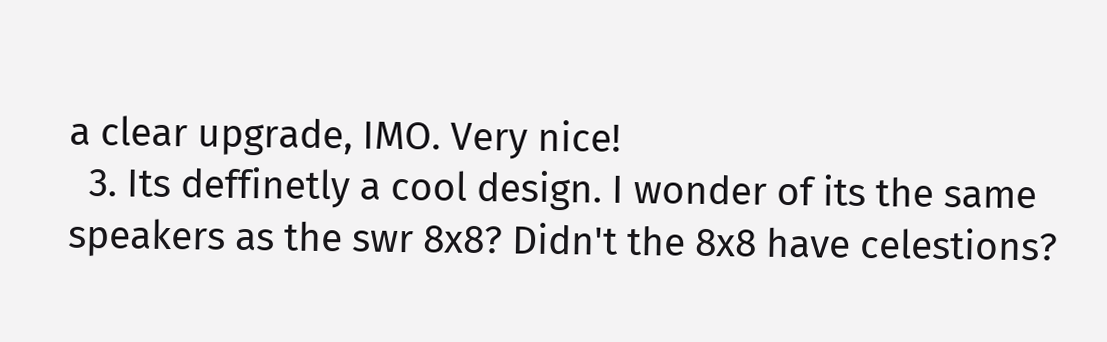a clear upgrade, IMO. Very nice!
  3. Its deffinetly a cool design. I wonder of its the same speakers as the swr 8x8? Didn't the 8x8 have celestions?